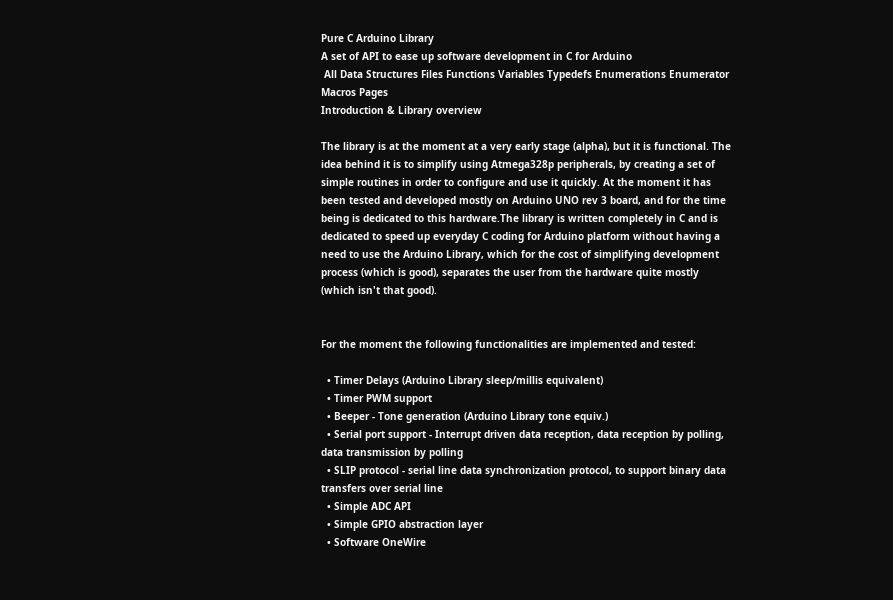Pure C Arduino Library
A set of API to ease up software development in C for Arduino
 All Data Structures Files Functions Variables Typedefs Enumerations Enumerator Macros Pages
Introduction & Library overview

The library is at the moment at a very early stage (alpha), but it is functional. The idea behind it is to simplify using Atmega328p peripherals, by creating a set of simple routines in order to configure and use it quickly. At the moment it has been tested and developed mostly on Arduino UNO rev 3 board, and for the time being is dedicated to this hardware.The library is written completely in C and is dedicated to speed up everyday C coding for Arduino platform without having a need to use the Arduino Library, which for the cost of simplifying development process (which is good), separates the user from the hardware quite mostly (which isn't that good).


For the moment the following functionalities are implemented and tested:

  • Timer Delays (Arduino Library sleep/millis equivalent)
  • Timer PWM support
  • Beeper - Tone generation (Arduino Library tone equiv.)
  • Serial port support - Interrupt driven data reception, data reception by polling, data transmission by polling
  • SLIP protocol - serial line data synchronization protocol, to support binary data transfers over serial line
  • Simple ADC API
  • Simple GPIO abstraction layer
  • Software OneWire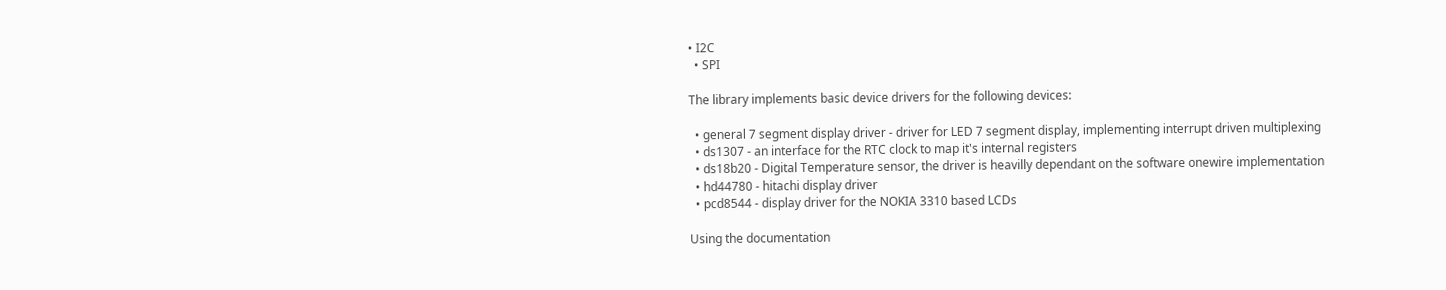• I2C
  • SPI

The library implements basic device drivers for the following devices:

  • general 7 segment display driver - driver for LED 7 segment display, implementing interrupt driven multiplexing
  • ds1307 - an interface for the RTC clock to map it's internal registers
  • ds18b20 - Digital Temperature sensor, the driver is heavilly dependant on the software onewire implementation
  • hd44780 - hitachi display driver
  • pcd8544 - display driver for the NOKIA 3310 based LCDs

Using the documentation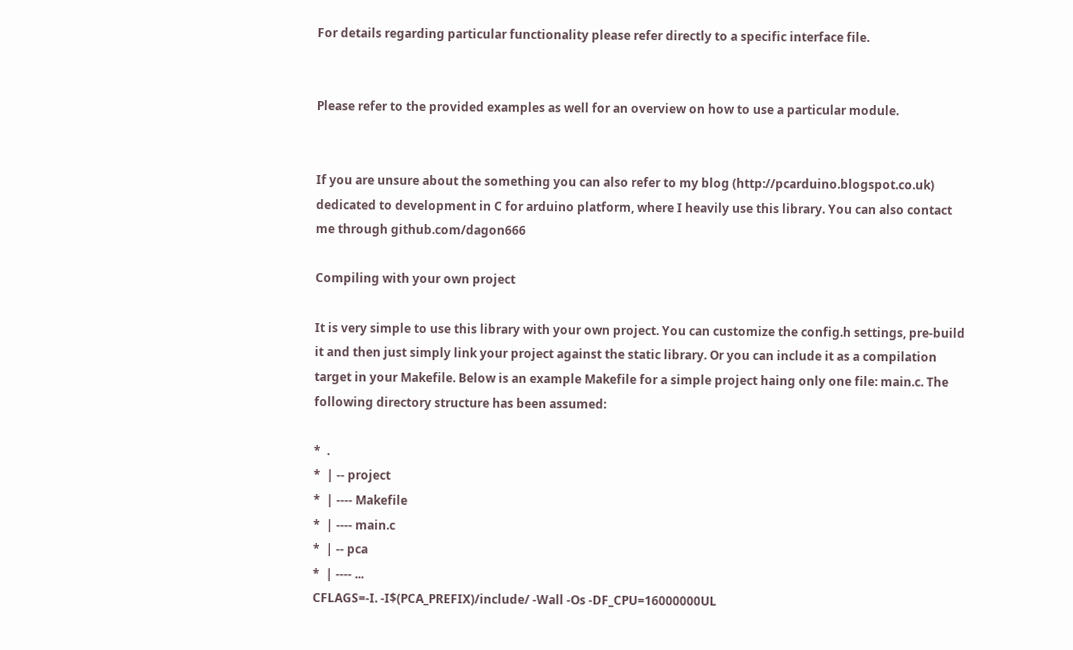For details regarding particular functionality please refer directly to a specific interface file.


Please refer to the provided examples as well for an overview on how to use a particular module.


If you are unsure about the something you can also refer to my blog (http://pcarduino.blogspot.co.uk) dedicated to development in C for arduino platform, where I heavily use this library. You can also contact me through github.com/dagon666

Compiling with your own project

It is very simple to use this library with your own project. You can customize the config.h settings, pre-build it and then just simply link your project against the static library. Or you can include it as a compilation target in your Makefile. Below is an example Makefile for a simple project haing only one file: main.c. The following directory structure has been assumed:

*  .
*  | -- project
*  | ---- Makefile
*  | ---- main.c
*  | -- pca
*  | ---- ...
CFLAGS=-I. -I$(PCA_PREFIX)/include/ -Wall -Os -DF_CPU=16000000UL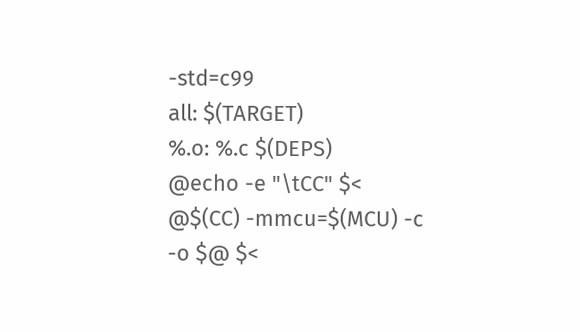-std=c99
all: $(TARGET)
%.o: %.c $(DEPS)
@echo -e "\tCC" $<
@$(CC) -mmcu=$(MCU) -c -o $@ $<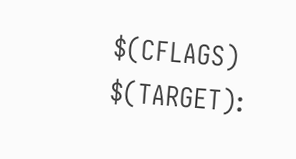$(CFLAGS)
$(TARGET):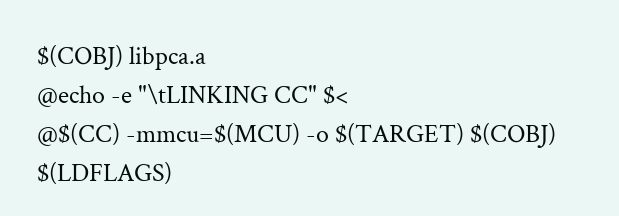$(COBJ) libpca.a
@echo -e "\tLINKING CC" $<
@$(CC) -mmcu=$(MCU) -o $(TARGET) $(COBJ) $(LDFLAGS)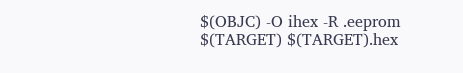$(OBJC) -O ihex -R .eeprom $(TARGET) $(TARGET).hex